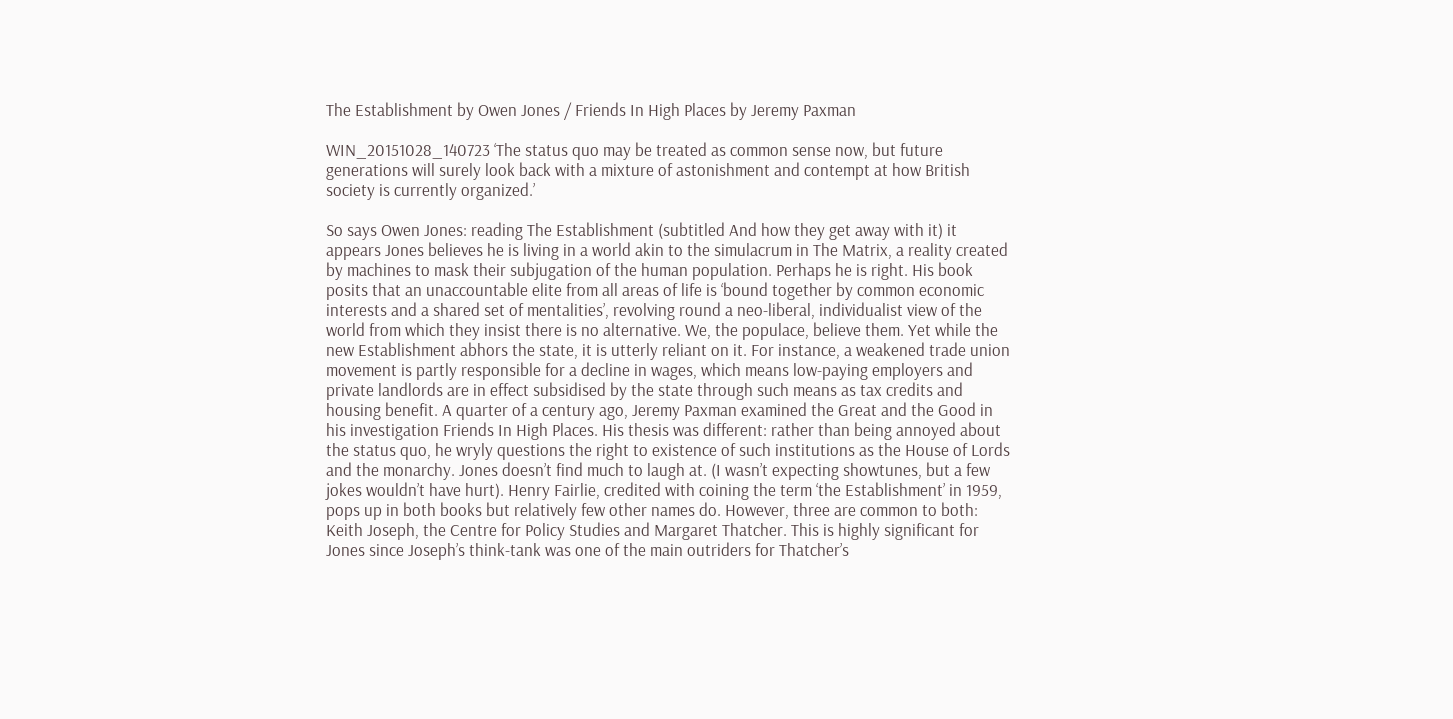The Establishment by Owen Jones / Friends In High Places by Jeremy Paxman

WIN_20151028_140723 ‘The status quo may be treated as common sense now, but future generations will surely look back with a mixture of astonishment and contempt at how British society is currently organized.’

So says Owen Jones: reading The Establishment (subtitled And how they get away with it) it appears Jones believes he is living in a world akin to the simulacrum in The Matrix, a reality created by machines to mask their subjugation of the human population. Perhaps he is right. His book posits that an unaccountable elite from all areas of life is ‘bound together by common economic interests and a shared set of mentalities’, revolving round a neo-liberal, individualist view of the world from which they insist there is no alternative. We, the populace, believe them. Yet while the new Establishment abhors the state, it is utterly reliant on it. For instance, a weakened trade union movement is partly responsible for a decline in wages, which means low-paying employers and private landlords are in effect subsidised by the state through such means as tax credits and housing benefit. A quarter of a century ago, Jeremy Paxman examined the Great and the Good in his investigation Friends In High Places. His thesis was different: rather than being annoyed about the status quo, he wryly questions the right to existence of such institutions as the House of Lords and the monarchy. Jones doesn’t find much to laugh at. (I wasn’t expecting showtunes, but a few jokes wouldn’t have hurt). Henry Fairlie, credited with coining the term ‘the Establishment’ in 1959, pops up in both books but relatively few other names do. However, three are common to both: Keith Joseph, the Centre for Policy Studies and Margaret Thatcher. This is highly significant for Jones since Joseph’s think-tank was one of the main outriders for Thatcher’s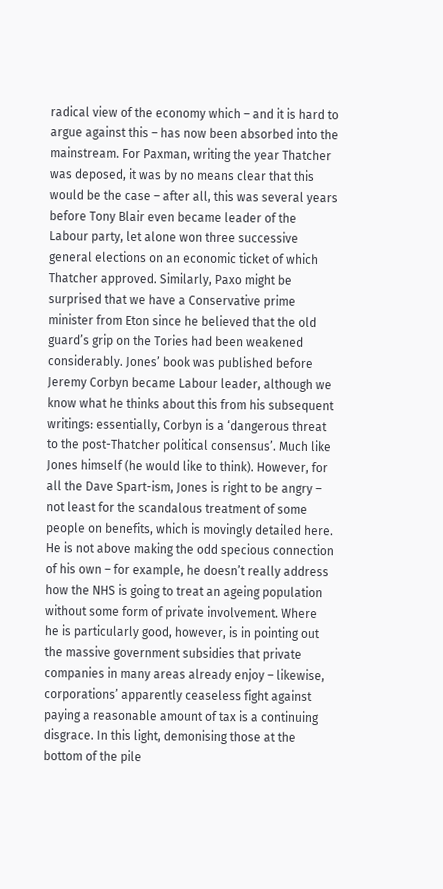radical view of the economy which – and it is hard to argue against this – has now been absorbed into the mainstream. For Paxman, writing the year Thatcher was deposed, it was by no means clear that this would be the case – after all, this was several years before Tony Blair even became leader of the Labour party, let alone won three successive general elections on an economic ticket of which Thatcher approved. Similarly, Paxo might be surprised that we have a Conservative prime minister from Eton since he believed that the old guard’s grip on the Tories had been weakened considerably. Jones’ book was published before Jeremy Corbyn became Labour leader, although we know what he thinks about this from his subsequent writings: essentially, Corbyn is a ‘dangerous threat to the post-Thatcher political consensus’. Much like Jones himself (he would like to think). However, for all the Dave Spart-ism, Jones is right to be angry – not least for the scandalous treatment of some people on benefits, which is movingly detailed here. He is not above making the odd specious connection of his own – for example, he doesn’t really address how the NHS is going to treat an ageing population without some form of private involvement. Where  he is particularly good, however, is in pointing out the massive government subsidies that private companies in many areas already enjoy – likewise, corporations’ apparently ceaseless fight against paying a reasonable amount of tax is a continuing disgrace. In this light, demonising those at the bottom of the pile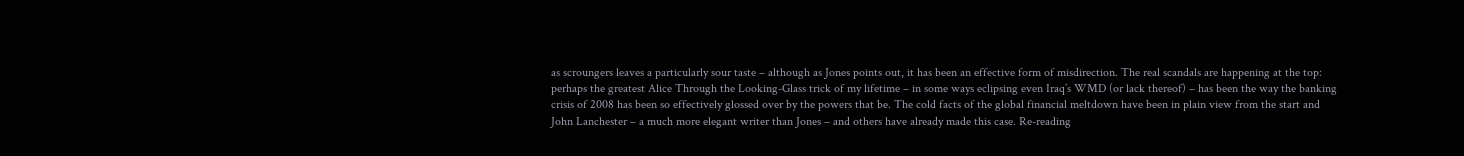as scroungers leaves a particularly sour taste – although as Jones points out, it has been an effective form of misdirection. The real scandals are happening at the top: perhaps the greatest Alice Through the Looking-Glass trick of my lifetime – in some ways eclipsing even Iraq’s WMD (or lack thereof) – has been the way the banking crisis of 2008 has been so effectively glossed over by the powers that be. The cold facts of the global financial meltdown have been in plain view from the start and John Lanchester – a much more elegant writer than Jones – and others have already made this case. Re-reading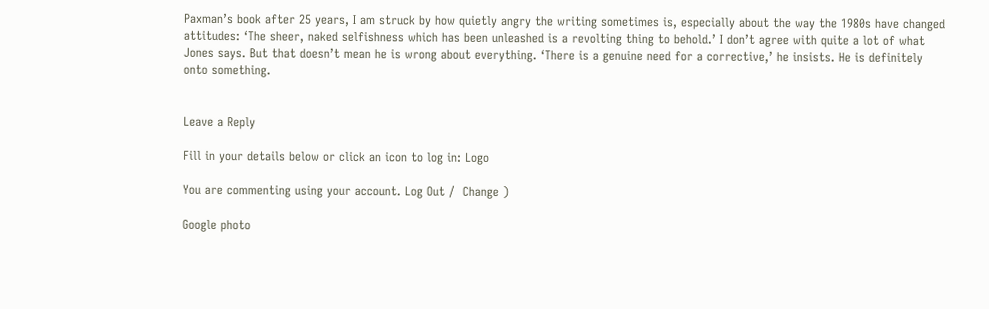Paxman’s book after 25 years, I am struck by how quietly angry the writing sometimes is, especially about the way the 1980s have changed attitudes: ‘The sheer, naked selfishness which has been unleashed is a revolting thing to behold.’ I don’t agree with quite a lot of what Jones says. But that doesn’t mean he is wrong about everything. ‘There is a genuine need for a corrective,’ he insists. He is definitely onto something.


Leave a Reply

Fill in your details below or click an icon to log in: Logo

You are commenting using your account. Log Out /  Change )

Google photo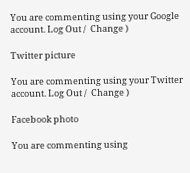You are commenting using your Google account. Log Out /  Change )

Twitter picture

You are commenting using your Twitter account. Log Out /  Change )

Facebook photo

You are commenting using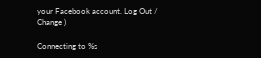your Facebook account. Log Out /  Change )

Connecting to %s